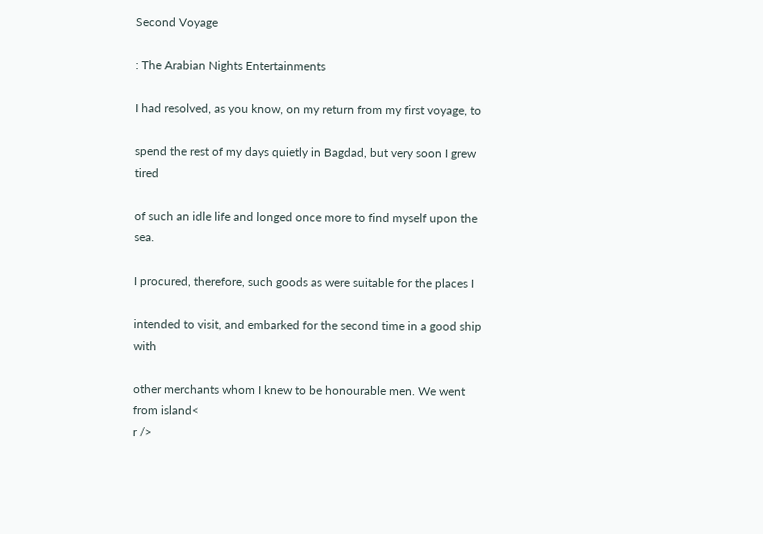Second Voyage

: The Arabian Nights Entertainments

I had resolved, as you know, on my return from my first voyage, to

spend the rest of my days quietly in Bagdad, but very soon I grew tired

of such an idle life and longed once more to find myself upon the sea.

I procured, therefore, such goods as were suitable for the places I

intended to visit, and embarked for the second time in a good ship with

other merchants whom I knew to be honourable men. We went from island<
r />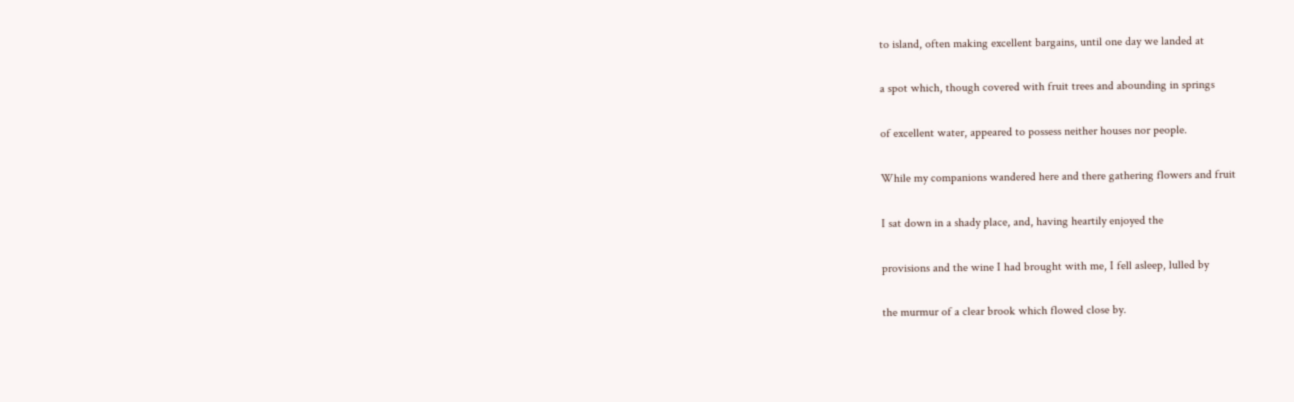to island, often making excellent bargains, until one day we landed at

a spot which, though covered with fruit trees and abounding in springs

of excellent water, appeared to possess neither houses nor people.

While my companions wandered here and there gathering flowers and fruit

I sat down in a shady place, and, having heartily enjoyed the

provisions and the wine I had brought with me, I fell asleep, lulled by

the murmur of a clear brook which flowed close by.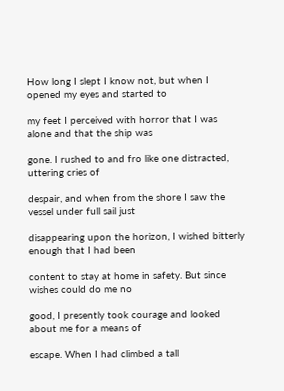How long I slept I know not, but when I opened my eyes and started to

my feet I perceived with horror that I was alone and that the ship was

gone. I rushed to and fro like one distracted, uttering cries of

despair, and when from the shore I saw the vessel under full sail just

disappearing upon the horizon, I wished bitterly enough that I had been

content to stay at home in safety. But since wishes could do me no

good, I presently took courage and looked about me for a means of

escape. When I had climbed a tall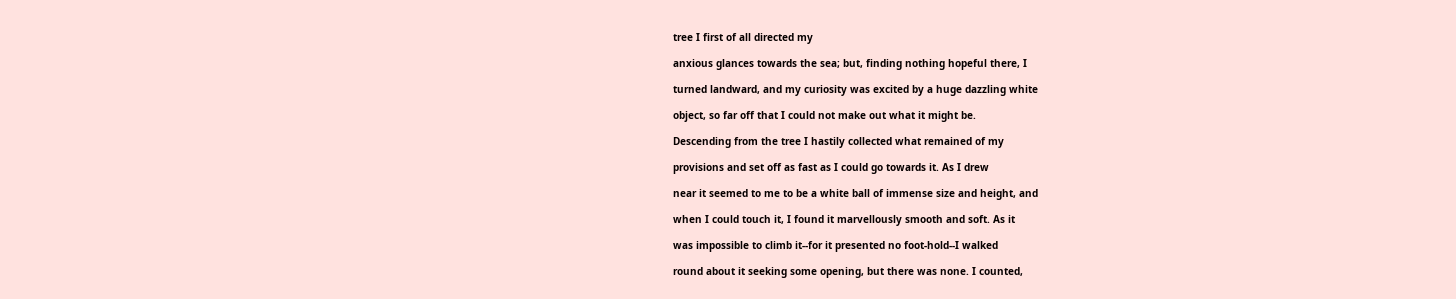tree I first of all directed my

anxious glances towards the sea; but, finding nothing hopeful there, I

turned landward, and my curiosity was excited by a huge dazzling white

object, so far off that I could not make out what it might be.

Descending from the tree I hastily collected what remained of my

provisions and set off as fast as I could go towards it. As I drew

near it seemed to me to be a white ball of immense size and height, and

when I could touch it, I found it marvellously smooth and soft. As it

was impossible to climb it--for it presented no foot-hold--I walked

round about it seeking some opening, but there was none. I counted,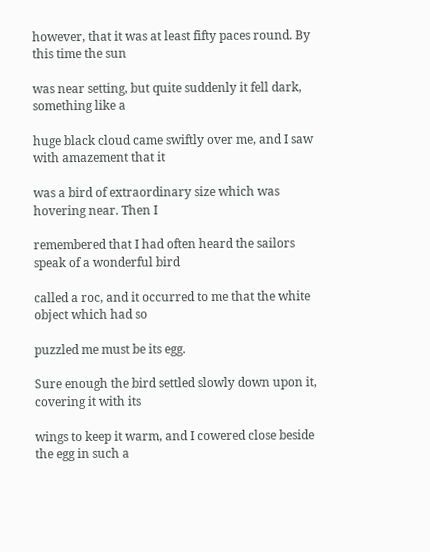however, that it was at least fifty paces round. By this time the sun

was near setting, but quite suddenly it fell dark, something like a

huge black cloud came swiftly over me, and I saw with amazement that it

was a bird of extraordinary size which was hovering near. Then I

remembered that I had often heard the sailors speak of a wonderful bird

called a roc, and it occurred to me that the white object which had so

puzzled me must be its egg.

Sure enough the bird settled slowly down upon it, covering it with its

wings to keep it warm, and I cowered close beside the egg in such a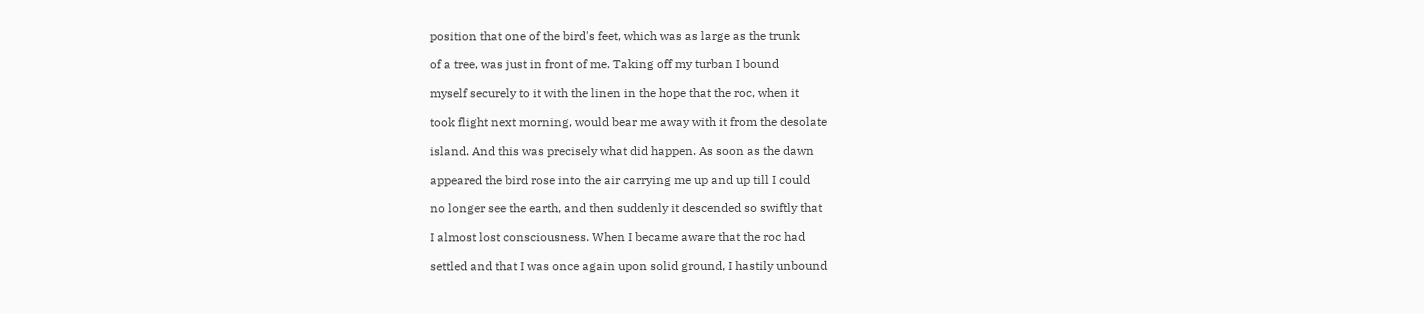position that one of the bird's feet, which was as large as the trunk

of a tree, was just in front of me. Taking off my turban I bound

myself securely to it with the linen in the hope that the roc, when it

took flight next morning, would bear me away with it from the desolate

island. And this was precisely what did happen. As soon as the dawn

appeared the bird rose into the air carrying me up and up till I could

no longer see the earth, and then suddenly it descended so swiftly that

I almost lost consciousness. When I became aware that the roc had

settled and that I was once again upon solid ground, I hastily unbound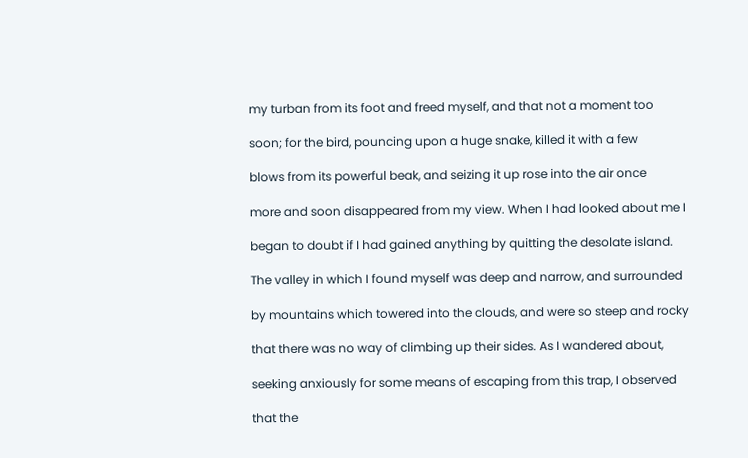my turban from its foot and freed myself, and that not a moment too

soon; for the bird, pouncing upon a huge snake, killed it with a few

blows from its powerful beak, and seizing it up rose into the air once

more and soon disappeared from my view. When I had looked about me I

began to doubt if I had gained anything by quitting the desolate island.

The valley in which I found myself was deep and narrow, and surrounded

by mountains which towered into the clouds, and were so steep and rocky

that there was no way of climbing up their sides. As I wandered about,

seeking anxiously for some means of escaping from this trap, I observed

that the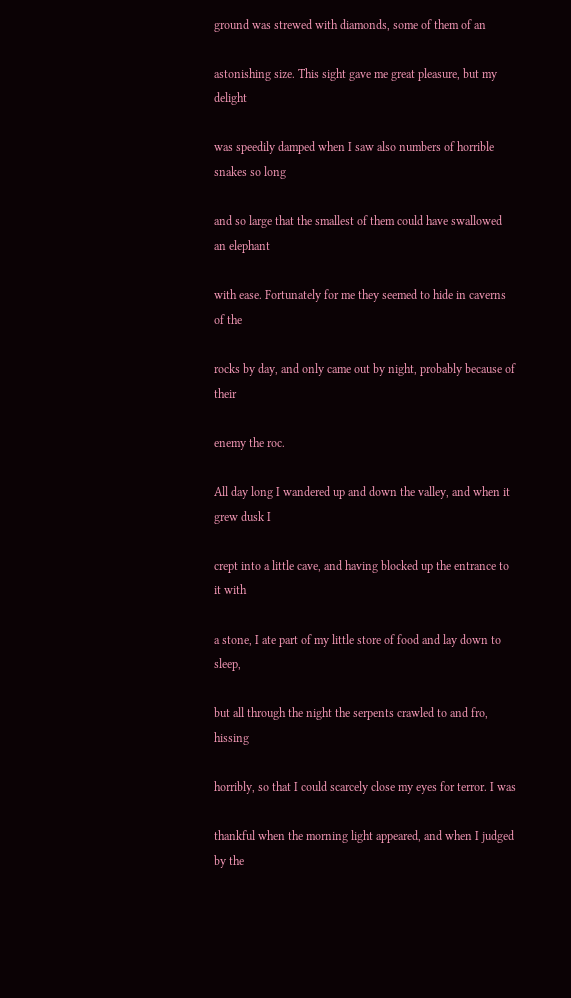ground was strewed with diamonds, some of them of an

astonishing size. This sight gave me great pleasure, but my delight

was speedily damped when I saw also numbers of horrible snakes so long

and so large that the smallest of them could have swallowed an elephant

with ease. Fortunately for me they seemed to hide in caverns of the

rocks by day, and only came out by night, probably because of their

enemy the roc.

All day long I wandered up and down the valley, and when it grew dusk I

crept into a little cave, and having blocked up the entrance to it with

a stone, I ate part of my little store of food and lay down to sleep,

but all through the night the serpents crawled to and fro, hissing

horribly, so that I could scarcely close my eyes for terror. I was

thankful when the morning light appeared, and when I judged by the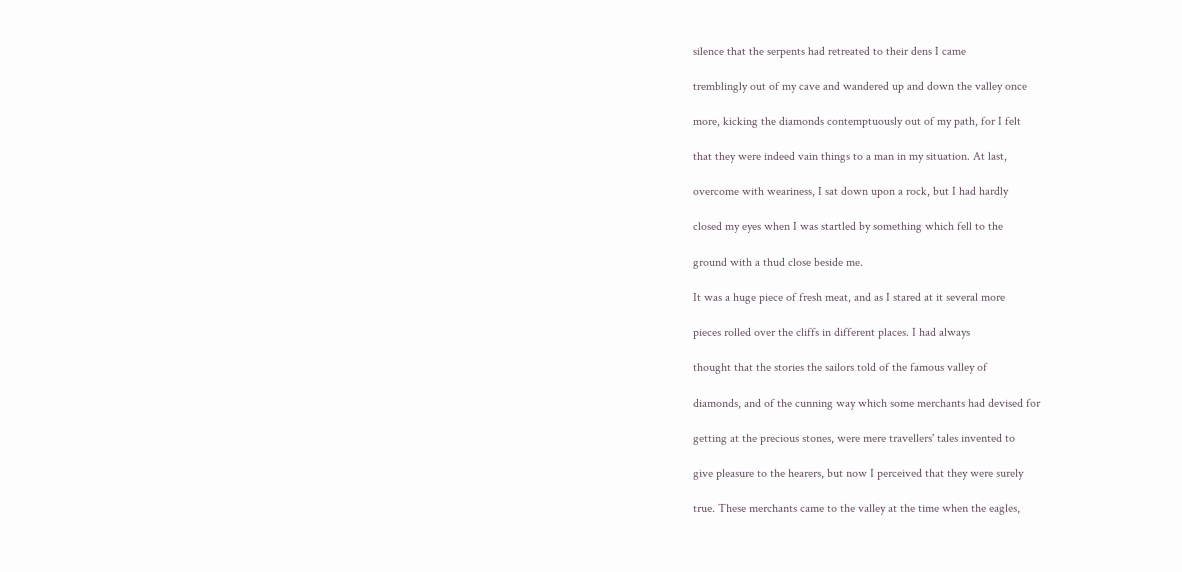silence that the serpents had retreated to their dens I came

tremblingly out of my cave and wandered up and down the valley once

more, kicking the diamonds contemptuously out of my path, for I felt

that they were indeed vain things to a man in my situation. At last,

overcome with weariness, I sat down upon a rock, but I had hardly

closed my eyes when I was startled by something which fell to the

ground with a thud close beside me.

It was a huge piece of fresh meat, and as I stared at it several more

pieces rolled over the cliffs in different places. I had always

thought that the stories the sailors told of the famous valley of

diamonds, and of the cunning way which some merchants had devised for

getting at the precious stones, were mere travellers' tales invented to

give pleasure to the hearers, but now I perceived that they were surely

true. These merchants came to the valley at the time when the eagles,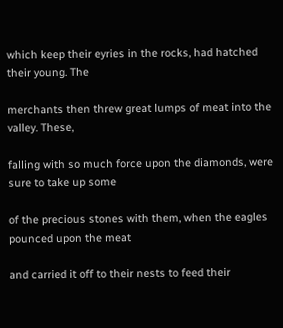which keep their eyries in the rocks, had hatched their young. The

merchants then threw great lumps of meat into the valley. These,

falling with so much force upon the diamonds, were sure to take up some

of the precious stones with them, when the eagles pounced upon the meat

and carried it off to their nests to feed their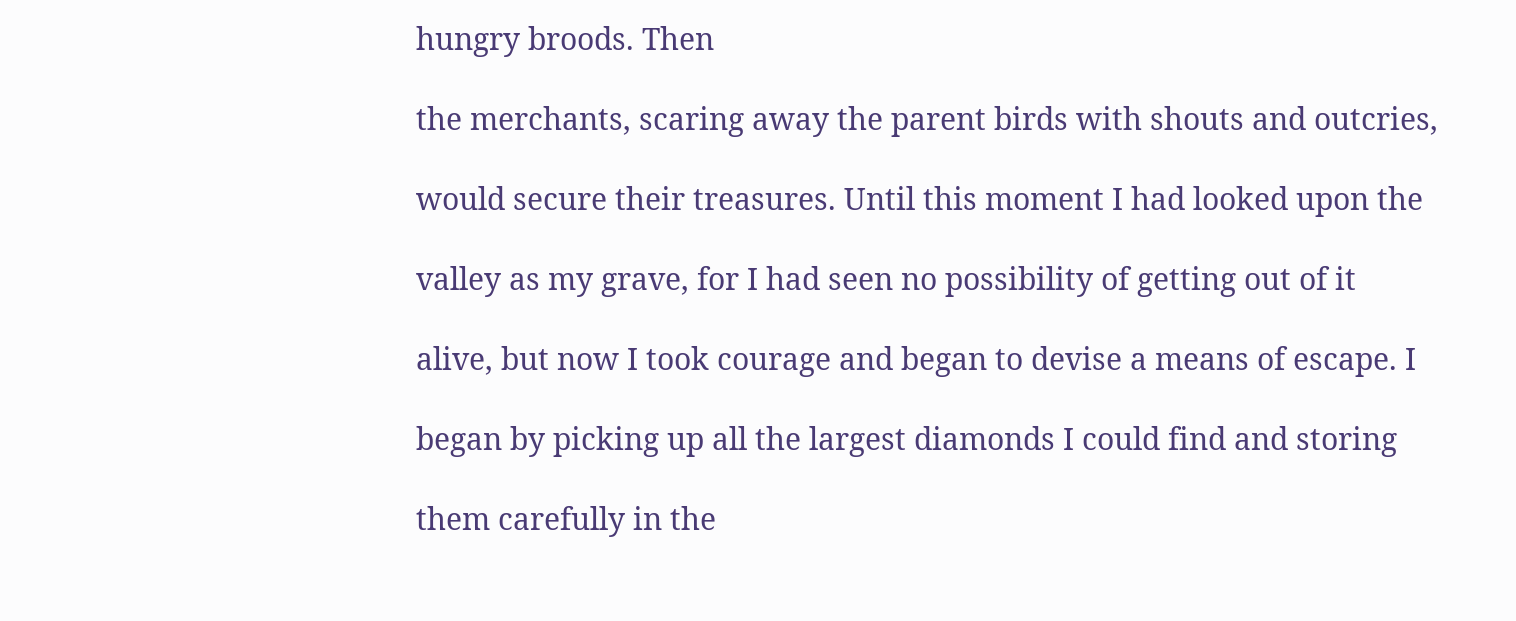hungry broods. Then

the merchants, scaring away the parent birds with shouts and outcries,

would secure their treasures. Until this moment I had looked upon the

valley as my grave, for I had seen no possibility of getting out of it

alive, but now I took courage and began to devise a means of escape. I

began by picking up all the largest diamonds I could find and storing

them carefully in the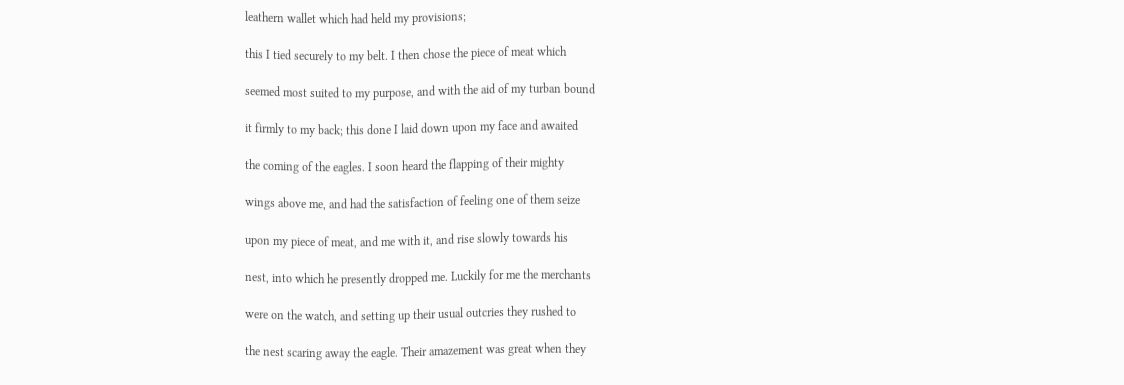leathern wallet which had held my provisions;

this I tied securely to my belt. I then chose the piece of meat which

seemed most suited to my purpose, and with the aid of my turban bound

it firmly to my back; this done I laid down upon my face and awaited

the coming of the eagles. I soon heard the flapping of their mighty

wings above me, and had the satisfaction of feeling one of them seize

upon my piece of meat, and me with it, and rise slowly towards his

nest, into which he presently dropped me. Luckily for me the merchants

were on the watch, and setting up their usual outcries they rushed to

the nest scaring away the eagle. Their amazement was great when they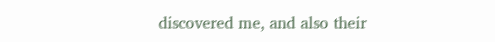discovered me, and also their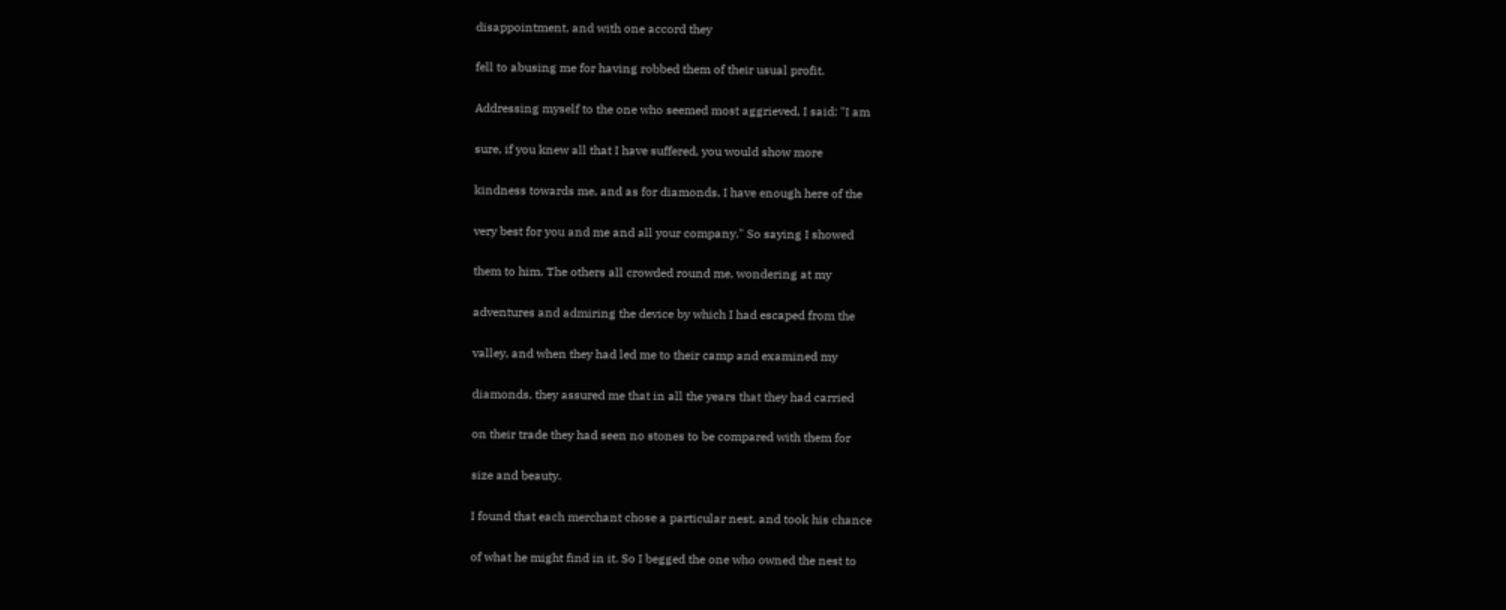disappointment, and with one accord they

fell to abusing me for having robbed them of their usual profit.

Addressing myself to the one who seemed most aggrieved, I said: "I am

sure, if you knew all that I have suffered, you would show more

kindness towards me, and as for diamonds, I have enough here of the

very best for you and me and all your company." So saying I showed

them to him. The others all crowded round me, wondering at my

adventures and admiring the device by which I had escaped from the

valley, and when they had led me to their camp and examined my

diamonds, they assured me that in all the years that they had carried

on their trade they had seen no stones to be compared with them for

size and beauty.

I found that each merchant chose a particular nest, and took his chance

of what he might find in it. So I begged the one who owned the nest to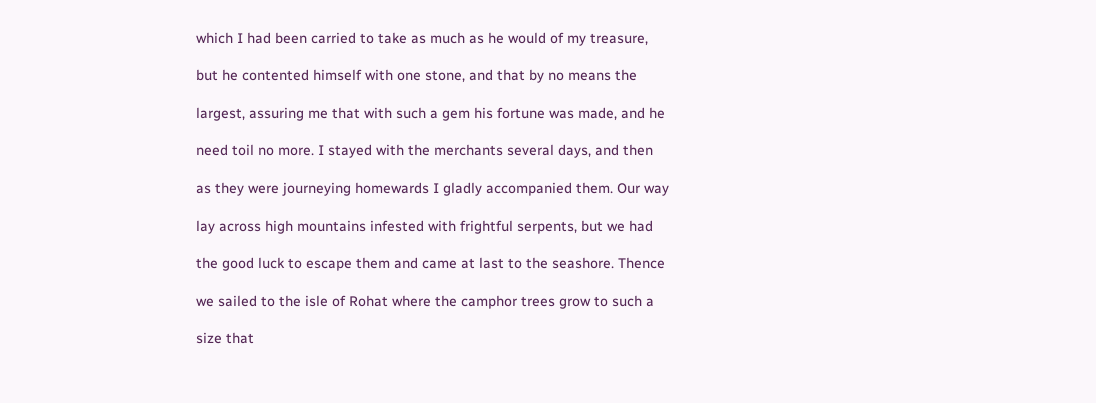which I had been carried to take as much as he would of my treasure,

but he contented himself with one stone, and that by no means the

largest, assuring me that with such a gem his fortune was made, and he

need toil no more. I stayed with the merchants several days, and then

as they were journeying homewards I gladly accompanied them. Our way

lay across high mountains infested with frightful serpents, but we had

the good luck to escape them and came at last to the seashore. Thence

we sailed to the isle of Rohat where the camphor trees grow to such a

size that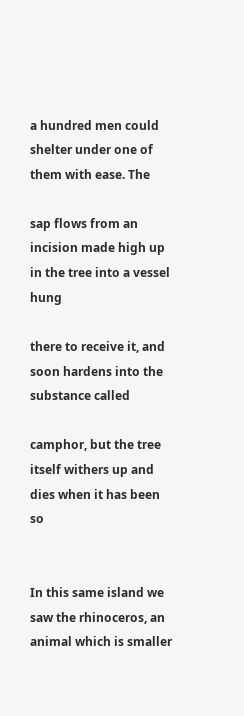a hundred men could shelter under one of them with ease. The

sap flows from an incision made high up in the tree into a vessel hung

there to receive it, and soon hardens into the substance called

camphor, but the tree itself withers up and dies when it has been so


In this same island we saw the rhinoceros, an animal which is smaller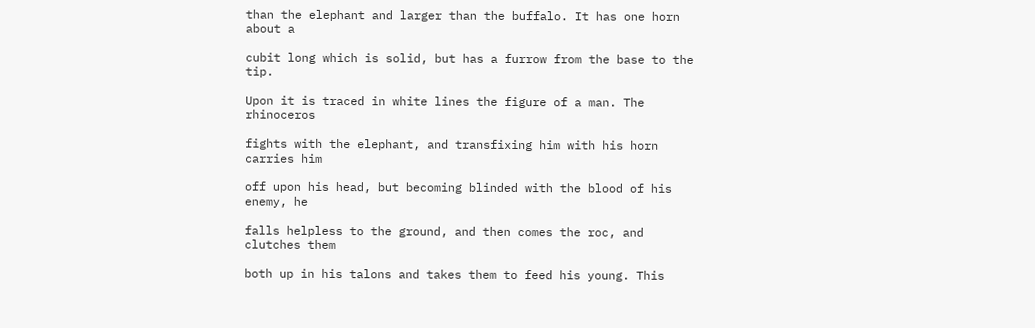than the elephant and larger than the buffalo. It has one horn about a

cubit long which is solid, but has a furrow from the base to the tip.

Upon it is traced in white lines the figure of a man. The rhinoceros

fights with the elephant, and transfixing him with his horn carries him

off upon his head, but becoming blinded with the blood of his enemy, he

falls helpless to the ground, and then comes the roc, and clutches them

both up in his talons and takes them to feed his young. This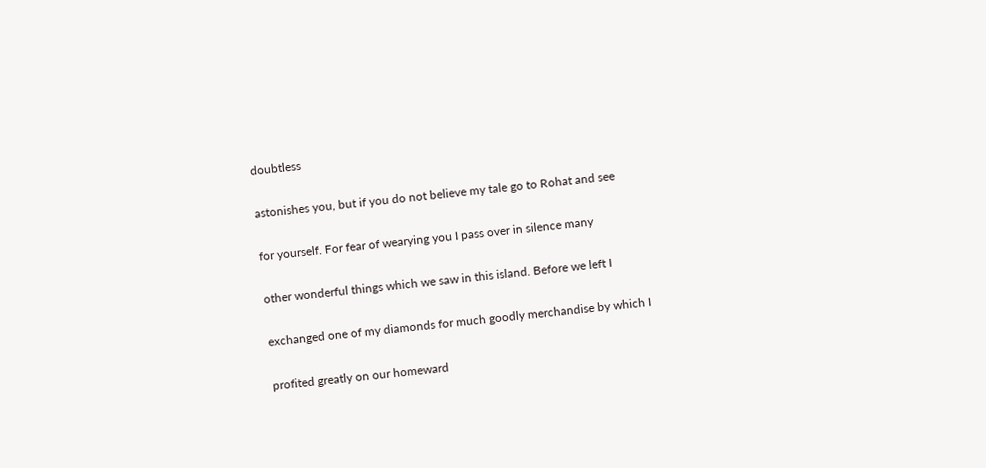doubtless

astonishes you, but if you do not believe my tale go to Rohat and see

for yourself. For fear of wearying you I pass over in silence many

other wonderful things which we saw in this island. Before we left I

exchanged one of my diamonds for much goodly merchandise by which I

profited greatly on our homeward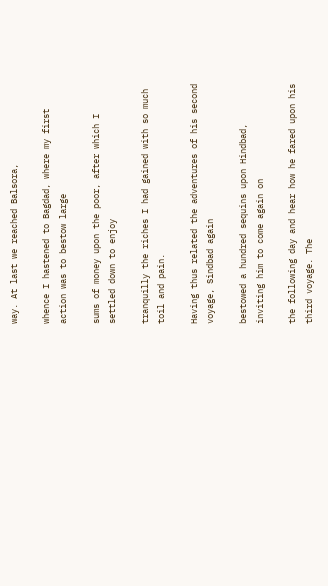way. At last we reached Balsora,

whence I hastened to Bagdad, where my first action was to bestow large

sums of money upon the poor, after which I settled down to enjoy

tranquilly the riches I had gained with so much toil and pain.

Having thus related the adventures of his second voyage, Sindbad again

bestowed a hundred sequins upon Hindbad, inviting him to come again on

the following day and hear how he fared upon his third voyage. The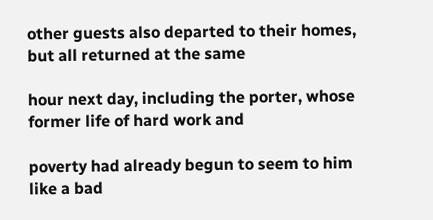other guests also departed to their homes, but all returned at the same

hour next day, including the porter, whose former life of hard work and

poverty had already begun to seem to him like a bad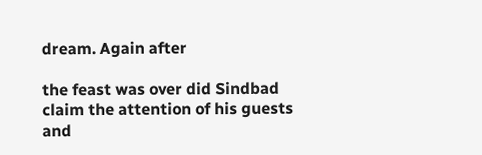dream. Again after

the feast was over did Sindbad claim the attention of his guests and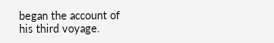began the account of his third voyage.